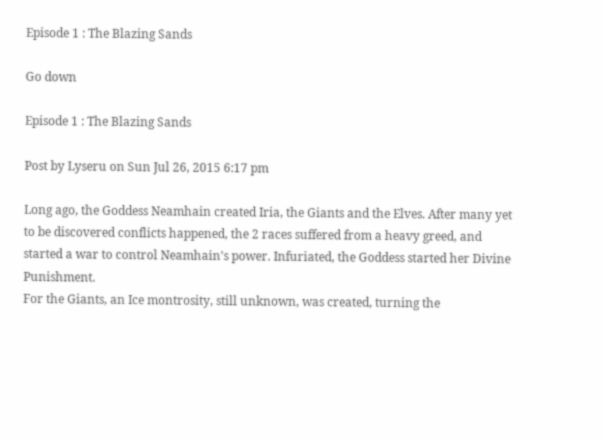Episode 1 : The Blazing Sands

Go down

Episode 1 : The Blazing Sands

Post by Lyseru on Sun Jul 26, 2015 6:17 pm

Long ago, the Goddess Neamhain created Iria, the Giants and the Elves. After many yet to be discovered conflicts happened, the 2 races suffered from a heavy greed, and started a war to control Neamhain's power. Infuriated, the Goddess started her Divine Punishment.
For the Giants, an Ice montrosity, still unknown, was created, turning the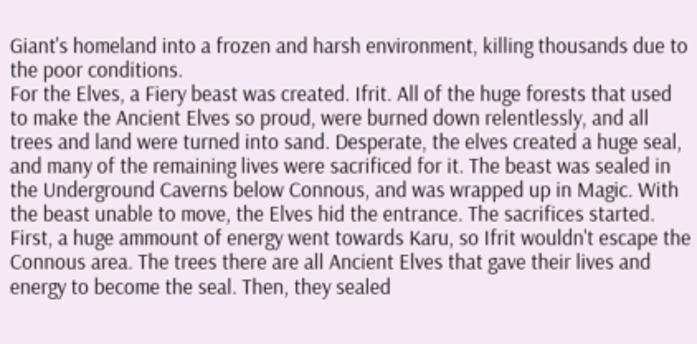Giant's homeland into a frozen and harsh environment, killing thousands due to the poor conditions.
For the Elves, a Fiery beast was created. Ifrit. All of the huge forests that used to make the Ancient Elves so proud, were burned down relentlessly, and all trees and land were turned into sand. Desperate, the elves created a huge seal, and many of the remaining lives were sacrificed for it. The beast was sealed in the Underground Caverns below Connous, and was wrapped up in Magic. With the beast unable to move, the Elves hid the entrance. The sacrifices started. First, a huge ammount of energy went towards Karu, so Ifrit wouldn't escape the Connous area. The trees there are all Ancient Elves that gave their lives and energy to become the seal. Then, they sealed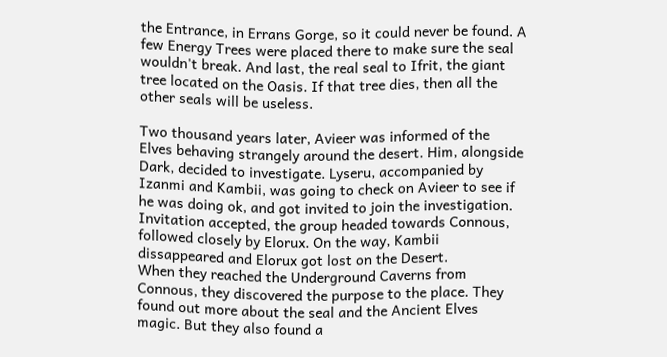the Entrance, in Errans Gorge, so it could never be found. A few Energy Trees were placed there to make sure the seal wouldn't break. And last, the real seal to Ifrit, the giant tree located on the Oasis. If that tree dies, then all the other seals will be useless.

Two thousand years later, Avieer was informed of the Elves behaving strangely around the desert. Him, alongside Dark, decided to investigate. Lyseru, accompanied by Izanmi and Kambii, was going to check on Avieer to see if he was doing ok, and got invited to join the investigation.
Invitation accepted, the group headed towards Connous, followed closely by Elorux. On the way, Kambii dissappeared and Elorux got lost on the Desert.
When they reached the Underground Caverns from Connous, they discovered the purpose to the place. They found out more about the seal and the Ancient Elves magic. But they also found a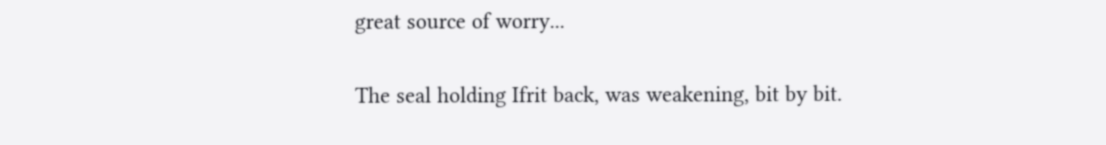great source of worry...

The seal holding Ifrit back, was weakening, bit by bit.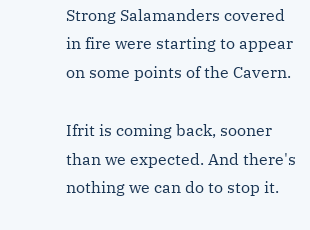Strong Salamanders covered in fire were starting to appear on some points of the Cavern.

Ifrit is coming back, sooner than we expected. And there's nothing we can do to stop it.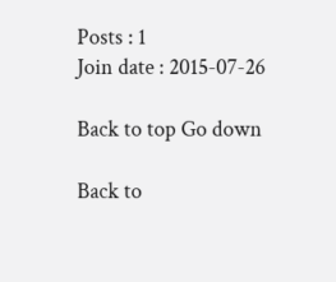Posts : 1
Join date : 2015-07-26

Back to top Go down

Back to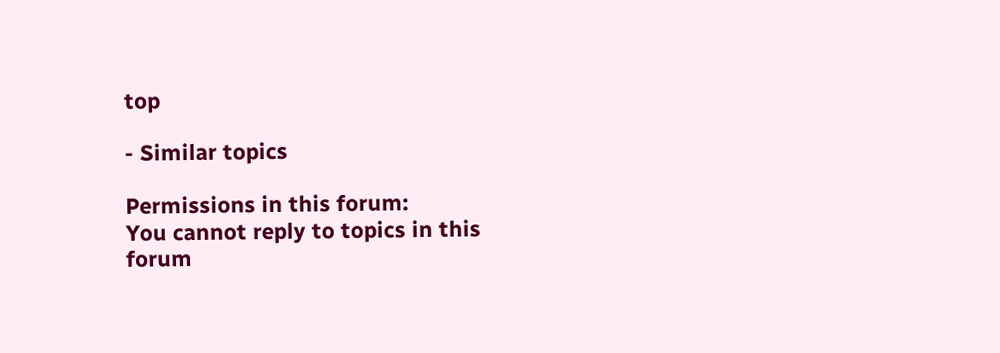top

- Similar topics

Permissions in this forum:
You cannot reply to topics in this forum